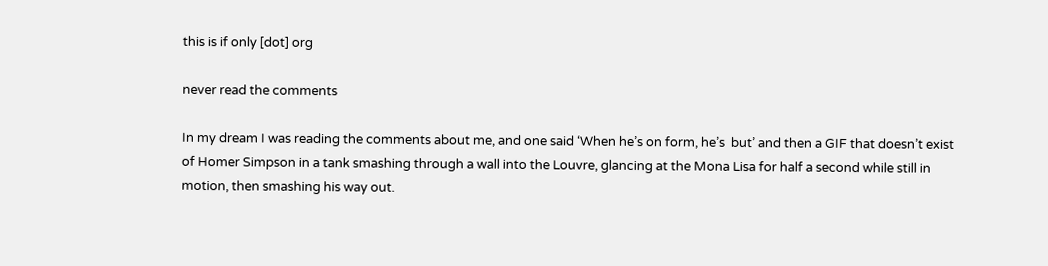this is if only [dot] org

never read the comments

In my dream I was reading the comments about me, and one said ‘When he’s on form, he’s  but’ and then a GIF that doesn’t exist of Homer Simpson in a tank smashing through a wall into the Louvre, glancing at the Mona Lisa for half a second while still in motion, then smashing his way out.